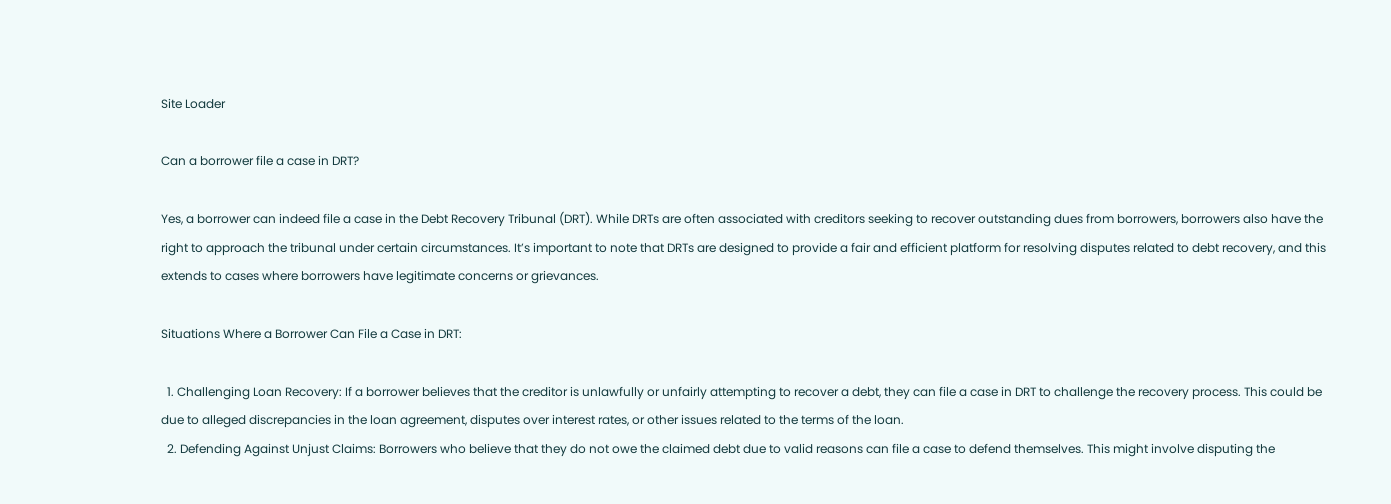Site Loader

Can a borrower file a case in DRT?

Yes, a borrower can indeed file a case in the Debt Recovery Tribunal (DRT). While DRTs are often associated with creditors seeking to recover outstanding dues from borrowers, borrowers also have the right to approach the tribunal under certain circumstances. It’s important to note that DRTs are designed to provide a fair and efficient platform for resolving disputes related to debt recovery, and this extends to cases where borrowers have legitimate concerns or grievances.

Situations Where a Borrower Can File a Case in DRT:

  1. Challenging Loan Recovery: If a borrower believes that the creditor is unlawfully or unfairly attempting to recover a debt, they can file a case in DRT to challenge the recovery process. This could be due to alleged discrepancies in the loan agreement, disputes over interest rates, or other issues related to the terms of the loan.
  2. Defending Against Unjust Claims: Borrowers who believe that they do not owe the claimed debt due to valid reasons can file a case to defend themselves. This might involve disputing the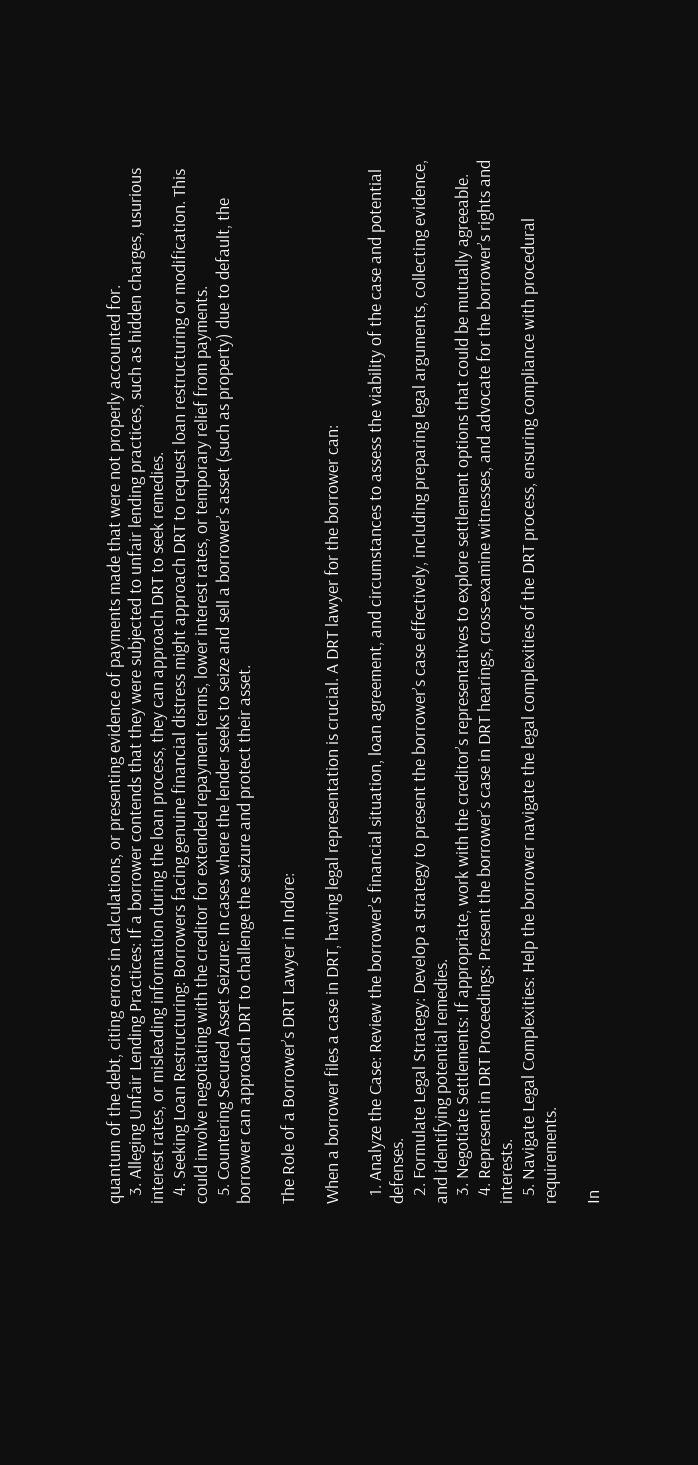quantum of the debt, citing errors in calculations, or presenting evidence of payments made that were not properly accounted for.
  3. Alleging Unfair Lending Practices: If a borrower contends that they were subjected to unfair lending practices, such as hidden charges, usurious interest rates, or misleading information during the loan process, they can approach DRT to seek remedies.
  4. Seeking Loan Restructuring: Borrowers facing genuine financial distress might approach DRT to request loan restructuring or modification. This could involve negotiating with the creditor for extended repayment terms, lower interest rates, or temporary relief from payments.
  5. Countering Secured Asset Seizure: In cases where the lender seeks to seize and sell a borrower’s asset (such as property) due to default, the borrower can approach DRT to challenge the seizure and protect their asset.

The Role of a Borrower’s DRT Lawyer in Indore:

When a borrower files a case in DRT, having legal representation is crucial. A DRT lawyer for the borrower can:

  1. Analyze the Case: Review the borrower’s financial situation, loan agreement, and circumstances to assess the viability of the case and potential defenses.
  2. Formulate Legal Strategy: Develop a strategy to present the borrower’s case effectively, including preparing legal arguments, collecting evidence, and identifying potential remedies.
  3. Negotiate Settlements: If appropriate, work with the creditor’s representatives to explore settlement options that could be mutually agreeable.
  4. Represent in DRT Proceedings: Present the borrower’s case in DRT hearings, cross-examine witnesses, and advocate for the borrower’s rights and interests.
  5. Navigate Legal Complexities: Help the borrower navigate the legal complexities of the DRT process, ensuring compliance with procedural requirements.

In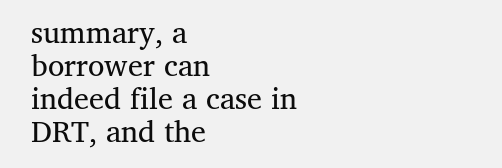summary, a borrower can indeed file a case in DRT, and the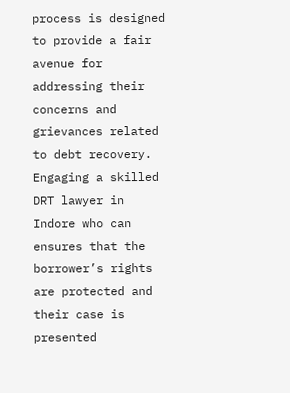process is designed to provide a fair avenue for addressing their concerns and grievances related to debt recovery. Engaging a skilled DRT lawyer in Indore who can ensures that the borrower’s rights are protected and their case is presented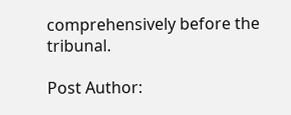comprehensively before the tribunal.

Post Author: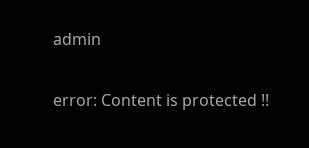admin

error: Content is protected !!